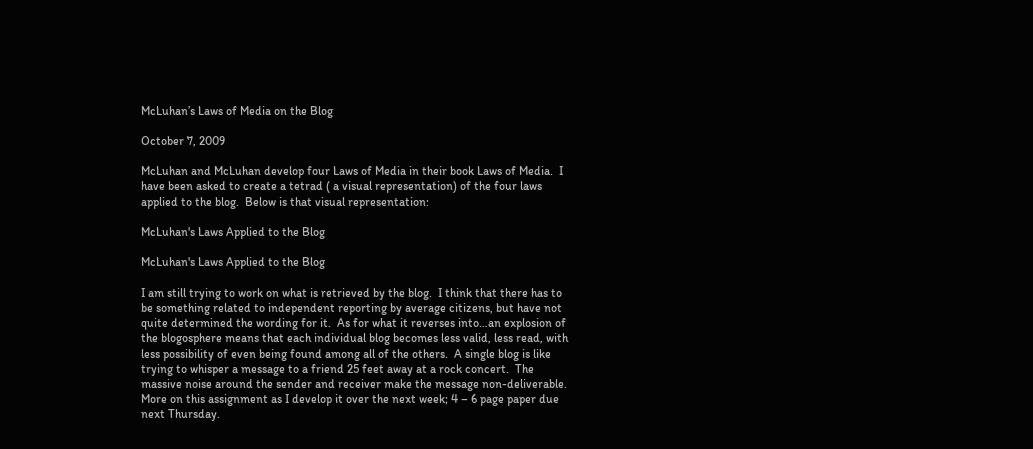McLuhan’s Laws of Media on the Blog

October 7, 2009

McLuhan and McLuhan develop four Laws of Media in their book Laws of Media.  I have been asked to create a tetrad ( a visual representation) of the four laws applied to the blog.  Below is that visual representation:

McLuhan's Laws Applied to the Blog

McLuhan's Laws Applied to the Blog

I am still trying to work on what is retrieved by the blog.  I think that there has to be something related to independent reporting by average citizens, but have not quite determined the wording for it.  As for what it reverses into…an explosion of the blogosphere means that each individual blog becomes less valid, less read, with less possibility of even being found among all of the others.  A single blog is like trying to whisper a message to a friend 25 feet away at a rock concert.  The massive noise around the sender and receiver make the message non-deliverable.
More on this assignment as I develop it over the next week; 4 – 6 page paper due next Thursday.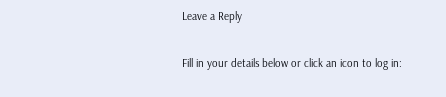Leave a Reply

Fill in your details below or click an icon to log in: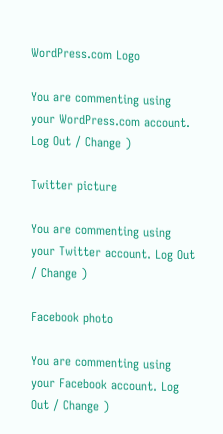WordPress.com Logo

You are commenting using your WordPress.com account. Log Out / Change )

Twitter picture

You are commenting using your Twitter account. Log Out / Change )

Facebook photo

You are commenting using your Facebook account. Log Out / Change )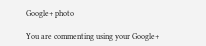Google+ photo

You are commenting using your Google+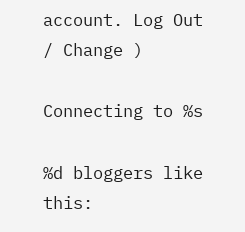account. Log Out / Change )

Connecting to %s

%d bloggers like this: